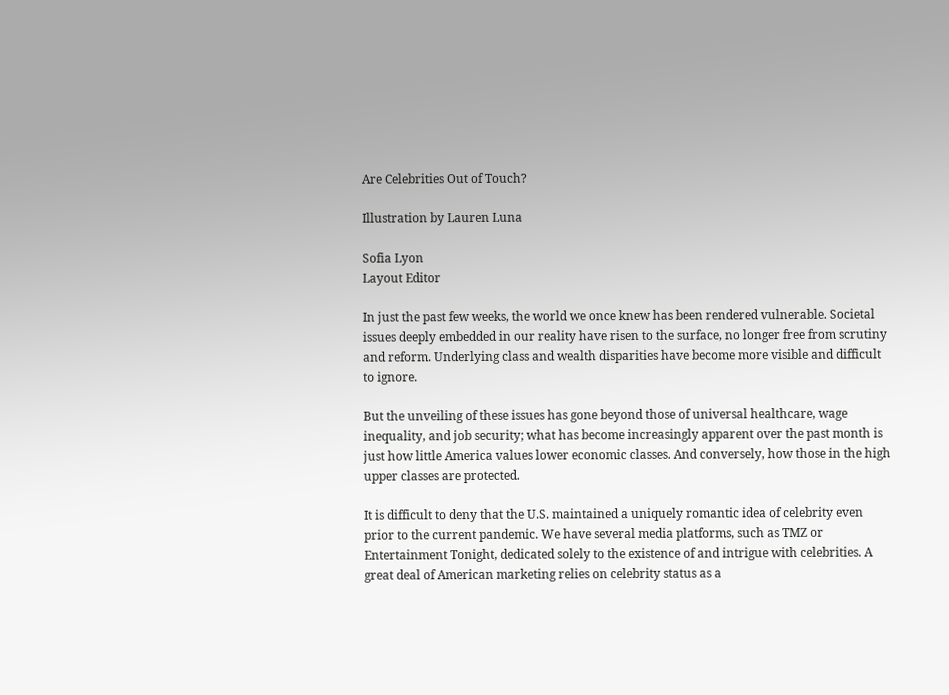Are Celebrities Out of Touch?

Illustration by Lauren Luna

Sofia Lyon
Layout Editor

In just the past few weeks, the world we once knew has been rendered vulnerable. Societal issues deeply embedded in our reality have risen to the surface, no longer free from scrutiny and reform. Underlying class and wealth disparities have become more visible and difficult to ignore.

But the unveiling of these issues has gone beyond those of universal healthcare, wage inequality, and job security; what has become increasingly apparent over the past month is just how little America values lower economic classes. And conversely, how those in the high upper classes are protected.

It is difficult to deny that the U.S. maintained a uniquely romantic idea of celebrity even prior to the current pandemic. We have several media platforms, such as TMZ or Entertainment Tonight, dedicated solely to the existence of and intrigue with celebrities. A great deal of American marketing relies on celebrity status as a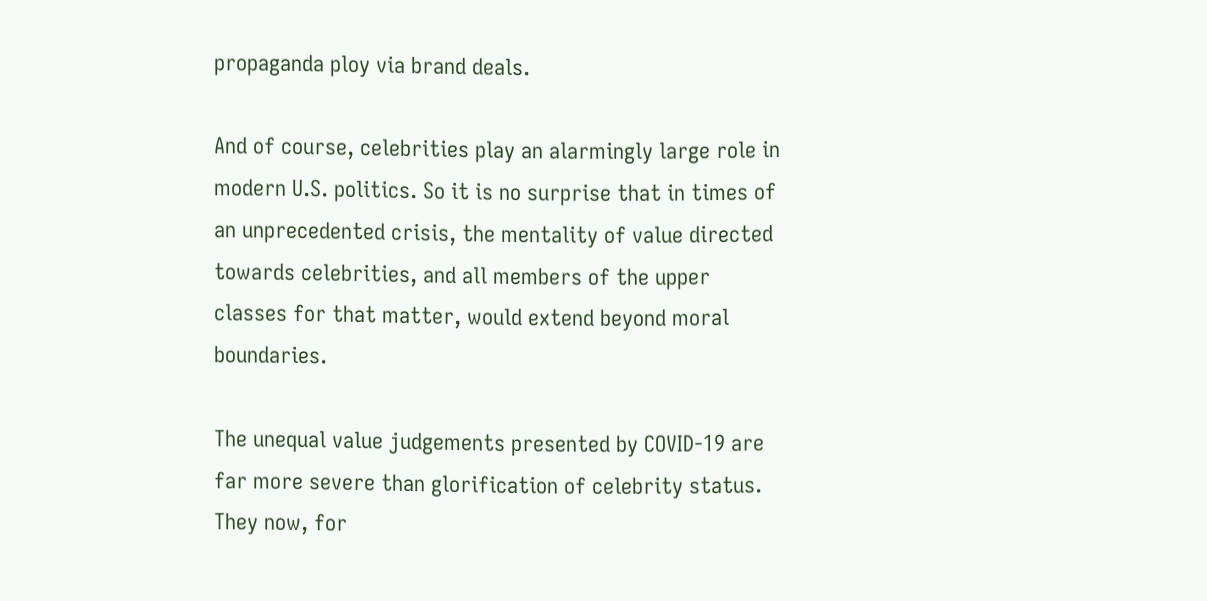propaganda ploy via brand deals.

And of course, celebrities play an alarmingly large role in modern U.S. politics. So it is no surprise that in times of an unprecedented crisis, the mentality of value directed towards celebrities, and all members of the upper classes for that matter, would extend beyond moral boundaries.

The unequal value judgements presented by COVID-19 are far more severe than glorification of celebrity status. They now, for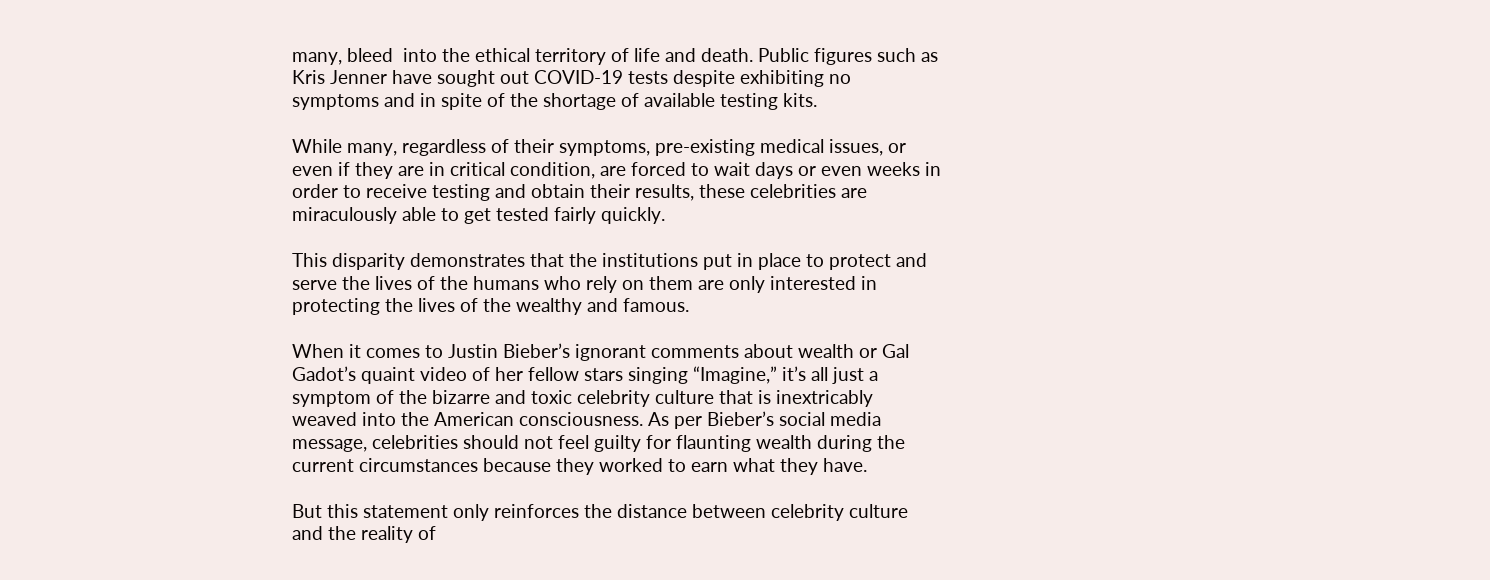many, bleed  into the ethical territory of life and death. Public figures such as Kris Jenner have sought out COVID-19 tests despite exhibiting no symptoms and in spite of the shortage of available testing kits.

While many, regardless of their symptoms, pre-existing medical issues, or even if they are in critical condition, are forced to wait days or even weeks in order to receive testing and obtain their results, these celebrities are miraculously able to get tested fairly quickly.

This disparity demonstrates that the institutions put in place to protect and serve the lives of the humans who rely on them are only interested in protecting the lives of the wealthy and famous.

When it comes to Justin Bieber’s ignorant comments about wealth or Gal Gadot’s quaint video of her fellow stars singing “Imagine,” it’s all just a symptom of the bizarre and toxic celebrity culture that is inextricably weaved into the American consciousness. As per Bieber’s social media message, celebrities should not feel guilty for flaunting wealth during the current circumstances because they worked to earn what they have.

But this statement only reinforces the distance between celebrity culture and the reality of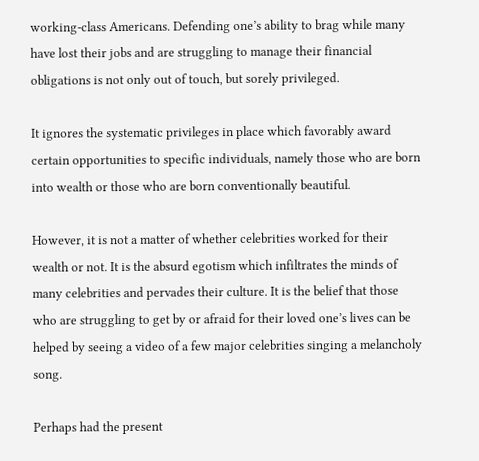working-class Americans. Defending one’s ability to brag while many have lost their jobs and are struggling to manage their financial obligations is not only out of touch, but sorely privileged.

It ignores the systematic privileges in place which favorably award certain opportunities to specific individuals, namely those who are born into wealth or those who are born conventionally beautiful.

However, it is not a matter of whether celebrities worked for their wealth or not. It is the absurd egotism which infiltrates the minds of many celebrities and pervades their culture. It is the belief that those who are struggling to get by or afraid for their loved one’s lives can be helped by seeing a video of a few major celebrities singing a melancholy song.

Perhaps had the present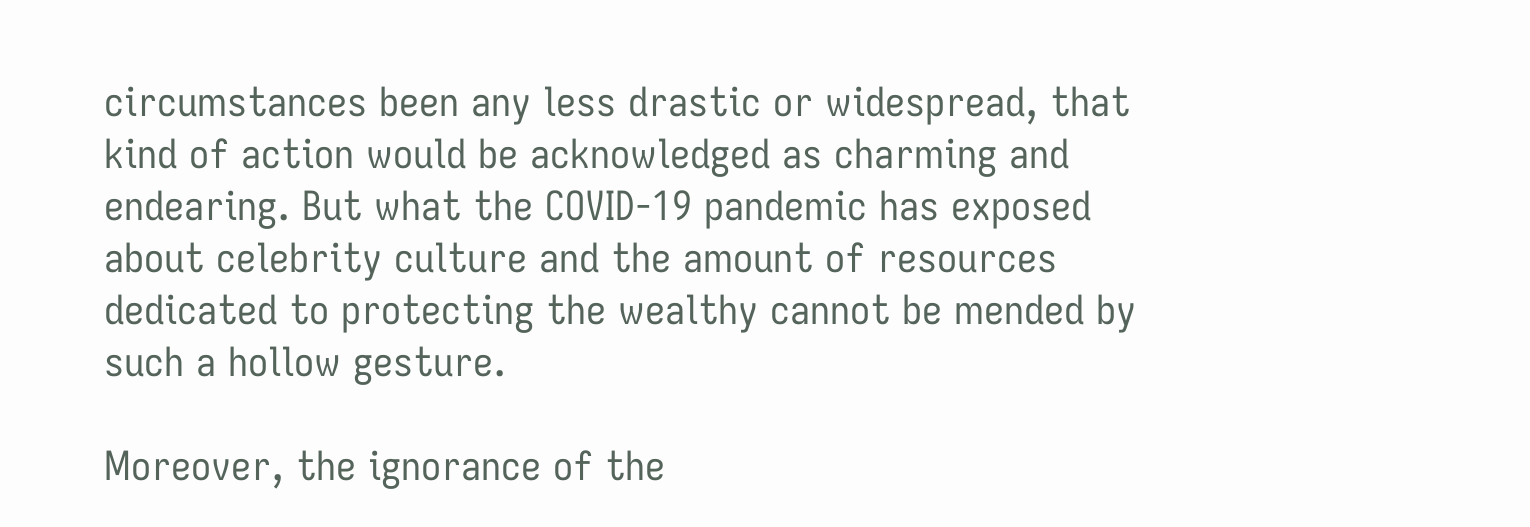circumstances been any less drastic or widespread, that kind of action would be acknowledged as charming and endearing. But what the COVID-19 pandemic has exposed about celebrity culture and the amount of resources dedicated to protecting the wealthy cannot be mended by such a hollow gesture.

Moreover, the ignorance of the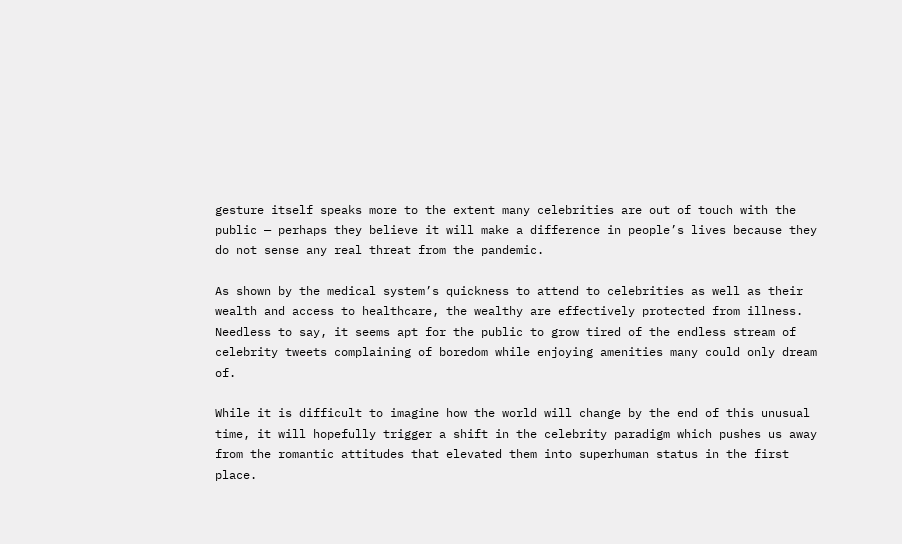gesture itself speaks more to the extent many celebrities are out of touch with the public — perhaps they believe it will make a difference in people’s lives because they do not sense any real threat from the pandemic.

As shown by the medical system’s quickness to attend to celebrities as well as their wealth and access to healthcare, the wealthy are effectively protected from illness. Needless to say, it seems apt for the public to grow tired of the endless stream of celebrity tweets complaining of boredom while enjoying amenities many could only dream of.

While it is difficult to imagine how the world will change by the end of this unusual time, it will hopefully trigger a shift in the celebrity paradigm which pushes us away from the romantic attitudes that elevated them into superhuman status in the first place.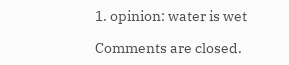1. opinion: water is wet

Comments are closed.